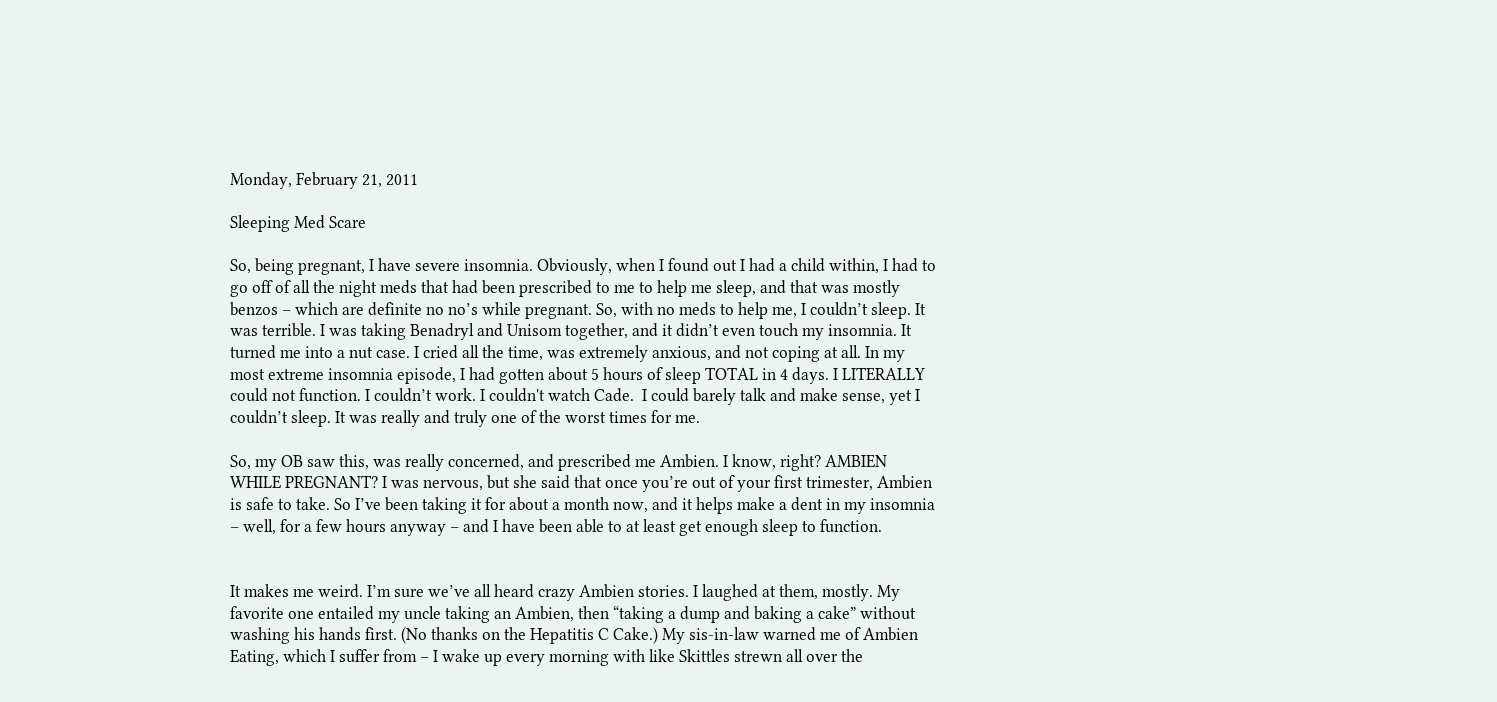Monday, February 21, 2011

Sleeping Med Scare

So, being pregnant, I have severe insomnia. Obviously, when I found out I had a child within, I had to go off of all the night meds that had been prescribed to me to help me sleep, and that was mostly benzos – which are definite no no’s while pregnant. So, with no meds to help me, I couldn’t sleep. It was terrible. I was taking Benadryl and Unisom together, and it didn’t even touch my insomnia. It turned me into a nut case. I cried all the time, was extremely anxious, and not coping at all. In my most extreme insomnia episode, I had gotten about 5 hours of sleep TOTAL in 4 days. I LITERALLY could not function. I couldn’t work. I couldn't watch Cade.  I could barely talk and make sense, yet I couldn’t sleep. It was really and truly one of the worst times for me.

So, my OB saw this, was really concerned, and prescribed me Ambien. I know, right? AMBIEN WHILE PREGNANT? I was nervous, but she said that once you’re out of your first trimester, Ambien is safe to take. So I’ve been taking it for about a month now, and it helps make a dent in my insomnia – well, for a few hours anyway – and I have been able to at least get enough sleep to function.


It makes me weird. I’m sure we’ve all heard crazy Ambien stories. I laughed at them, mostly. My favorite one entailed my uncle taking an Ambien, then “taking a dump and baking a cake” without washing his hands first. (No thanks on the Hepatitis C Cake.) My sis-in-law warned me of Ambien Eating, which I suffer from – I wake up every morning with like Skittles strewn all over the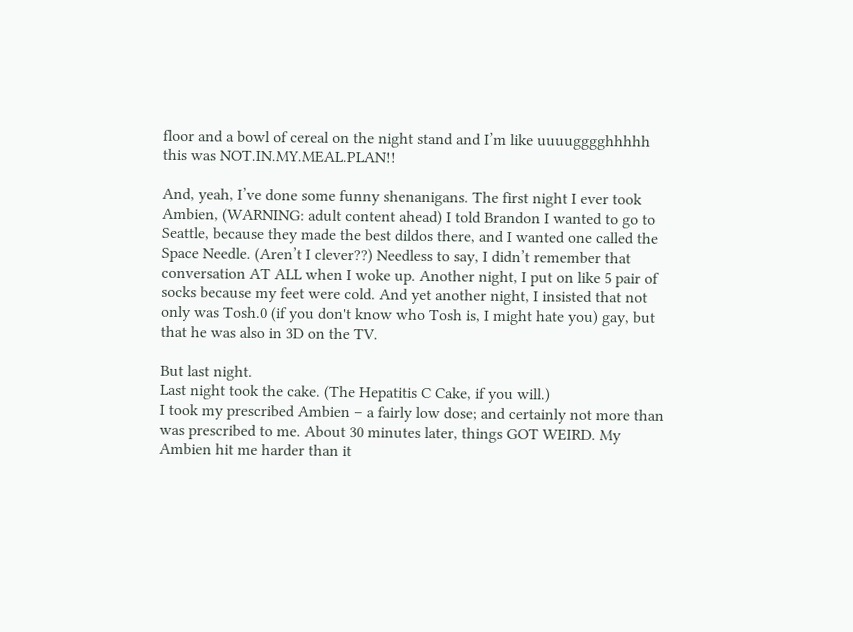floor and a bowl of cereal on the night stand and I’m like uuuugggghhhhh this was NOT.IN.MY.MEAL.PLAN!!

And, yeah, I’ve done some funny shenanigans. The first night I ever took Ambien, (WARNING: adult content ahead) I told Brandon I wanted to go to Seattle, because they made the best dildos there, and I wanted one called the Space Needle. (Aren’t I clever??) Needless to say, I didn’t remember that conversation AT ALL when I woke up. Another night, I put on like 5 pair of socks because my feet were cold. And yet another night, I insisted that not only was Tosh.0 (if you don't know who Tosh is, I might hate you) gay, but that he was also in 3D on the TV.

But last night.
Last night took the cake. (The Hepatitis C Cake, if you will.)
I took my prescribed Ambien – a fairly low dose; and certainly not more than was prescribed to me. About 30 minutes later, things GOT WEIRD. My Ambien hit me harder than it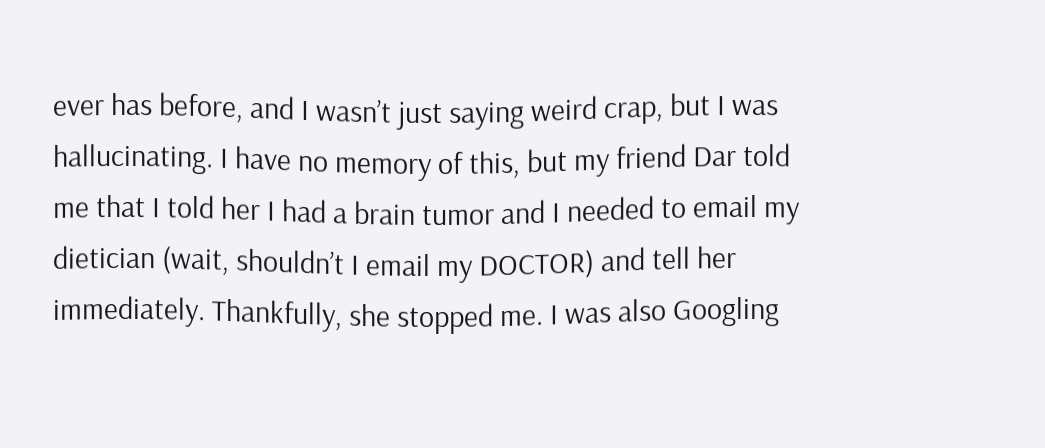ever has before, and I wasn’t just saying weird crap, but I was hallucinating. I have no memory of this, but my friend Dar told me that I told her I had a brain tumor and I needed to email my dietician (wait, shouldn’t I email my DOCTOR) and tell her immediately. Thankfully, she stopped me. I was also Googling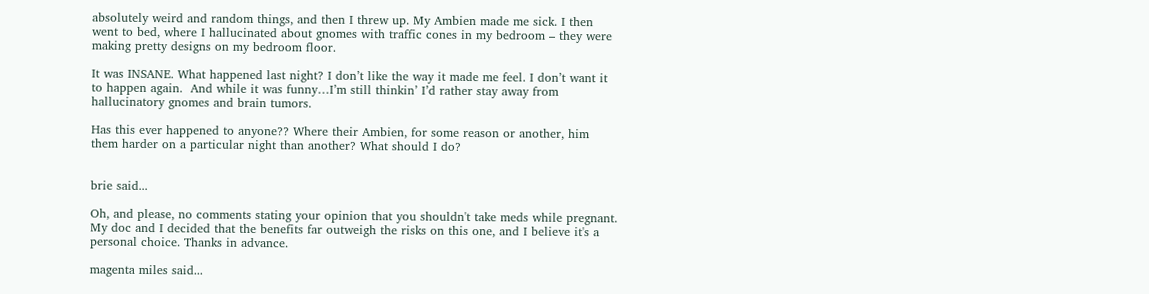absolutely weird and random things, and then I threw up. My Ambien made me sick. I then went to bed, where I hallucinated about gnomes with traffic cones in my bedroom – they were making pretty designs on my bedroom floor.

It was INSANE. What happened last night? I don’t like the way it made me feel. I don’t want it to happen again.  And while it was funny…I’m still thinkin’ I’d rather stay away from hallucinatory gnomes and brain tumors.

Has this ever happened to anyone?? Where their Ambien, for some reason or another, him them harder on a particular night than another? What should I do?


brie said...

Oh, and please, no comments stating your opinion that you shouldn't take meds while pregnant. My doc and I decided that the benefits far outweigh the risks on this one, and I believe it's a personal choice. Thanks in advance.

magenta miles said...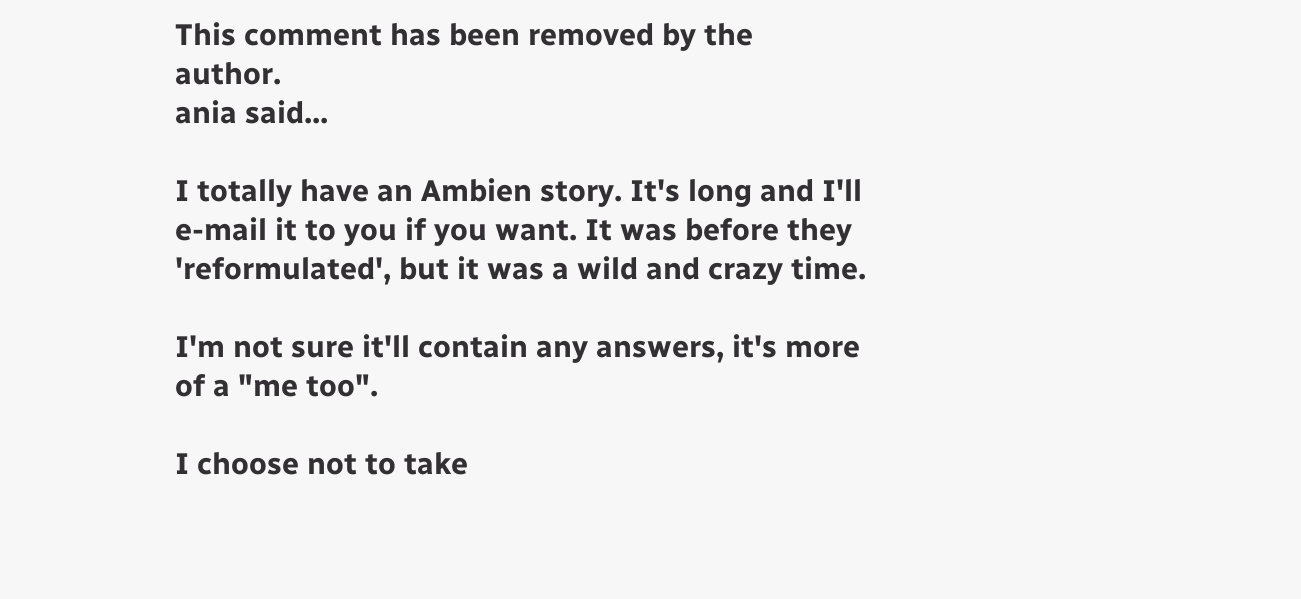This comment has been removed by the author.
ania said...

I totally have an Ambien story. It's long and I'll e-mail it to you if you want. It was before they 'reformulated', but it was a wild and crazy time.

I'm not sure it'll contain any answers, it's more of a "me too".

I choose not to take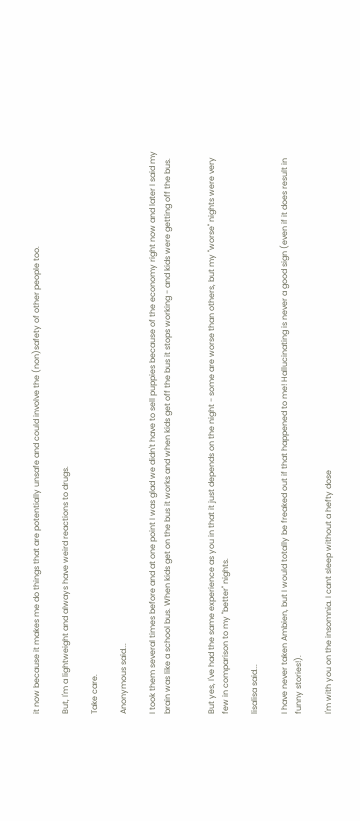it now because it makes me do things that are potentially unsafe and could involve the (non)safety of other people too.

But, I'm a lightweight and always have weird reactions to drugs.

Take care.

Anonymous said...

I took them several times before and at one point I was glad we didn't have to sell puppies because of the economy right now and later I said my brain was like a school bus. When kids get on the bus it works and when kids get off the bus it stops working - and kids were getting off the bus.


But yes, I've had the same experience as you in that it just depends on the night - some are worse than others, but my "worse" nights were very few in comparison to my "better" nights.

lisalisa said...

I have never taken Ambien, but I would totally be freaked out if that happened to me! Hallucinating is never a good sign (even if it does result in funny stories!).

I'm with you on the insomnia. I cant sleep without a hefty dose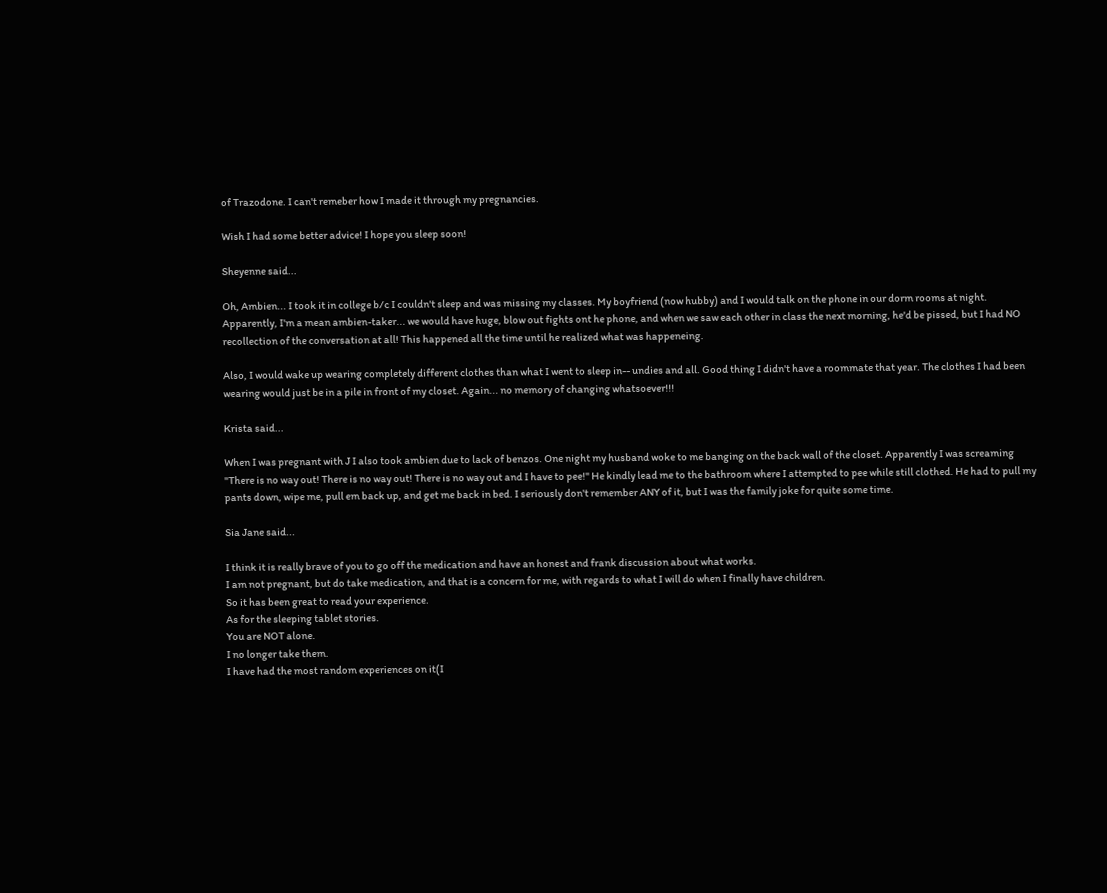of Trazodone. I can't remeber how I made it through my pregnancies.

Wish I had some better advice! I hope you sleep soon!

Sheyenne said...

Oh, Ambien... I took it in college b/c I couldn't sleep and was missing my classes. My boyfriend (now hubby) and I would talk on the phone in our dorm rooms at night. Apparently, I'm a mean ambien-taker... we would have huge, blow out fights ont he phone, and when we saw each other in class the next morning, he'd be pissed, but I had NO recollection of the conversation at all! This happened all the time until he realized what was happeneing.

Also, I would wake up wearing completely different clothes than what I went to sleep in-- undies and all. Good thing I didn't have a roommate that year. The clothes I had been wearing would just be in a pile in front of my closet. Again... no memory of changing whatsoever!!!

Krista said...

When I was pregnant with J I also took ambien due to lack of benzos. One night my husband woke to me banging on the back wall of the closet. Apparently I was screaming "There is no way out! There is no way out! There is no way out and I have to pee!" He kindly lead me to the bathroom where I attempted to pee while still clothed. He had to pull my pants down, wipe me, pull em back up, and get me back in bed. I seriously don't remember ANY of it, but I was the family joke for quite some time.

Sia Jane said...

I think it is really brave of you to go off the medication and have an honest and frank discussion about what works.
I am not pregnant, but do take medication, and that is a concern for me, with regards to what I will do when I finally have children.
So it has been great to read your experience.
As for the sleeping tablet stories.
You are NOT alone.
I no longer take them.
I have had the most random experiences on it(I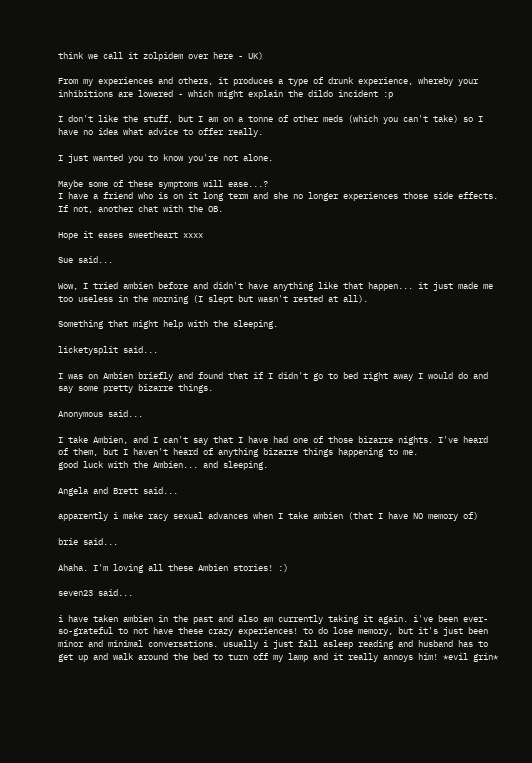think we call it zolpidem over here - UK)

From my experiences and others, it produces a type of drunk experience, whereby your inhibitions are lowered - which might explain the dildo incident :p

I don't like the stuff, but I am on a tonne of other meds (which you can't take) so I have no idea what advice to offer really.

I just wanted you to know you're not alone.

Maybe some of these symptoms will ease...?
I have a friend who is on it long term and she no longer experiences those side effects.
If not, another chat with the OB.

Hope it eases sweetheart xxxx

Sue said...

Wow, I tried ambien before and didn't have anything like that happen... it just made me too useless in the morning (I slept but wasn't rested at all).

Something that might help with the sleeping.

licketysplit said...

I was on Ambien briefly and found that if I didn't go to bed right away I would do and say some pretty bizarre things.

Anonymous said...

I take Ambien, and I can't say that I have had one of those bizarre nights. I've heard of them, but I haven't heard of anything bizarre things happening to me.
good luck with the Ambien... and sleeping.

Angela and Brett said...

apparently i make racy sexual advances when I take ambien (that I have NO memory of)

brie said...

Ahaha. I'm loving all these Ambien stories! :)

seven23 said...

i have taken ambien in the past and also am currently taking it again. i've been ever-so-grateful to not have these crazy experiences! to do lose memory, but it's just been minor and minimal conversations. usually i just fall asleep reading and husband has to get up and walk around the bed to turn off my lamp and it really annoys him! *evil grin*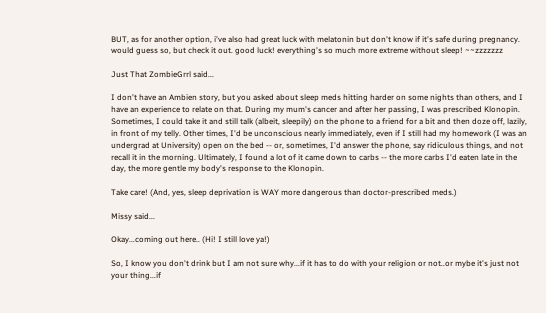BUT, as for another option, i've also had great luck with melatonin but don't know if it's safe during pregnancy. would guess so, but check it out. good luck! everything's so much more extreme without sleep! ~~zzzzzzz

Just That ZombieGrrl said...

I don't have an Ambien story, but you asked about sleep meds hitting harder on some nights than others, and I have an experience to relate on that. During my mum's cancer and after her passing, I was prescribed Klonopin. Sometimes, I could take it and still talk (albeit, sleepily) on the phone to a friend for a bit and then doze off, lazily, in front of my telly. Other times, I'd be unconscious nearly immediately, even if I still had my homework (I was an undergrad at University) open on the bed -- or, sometimes, I'd answer the phone, say ridiculous things, and not recall it in the morning. Ultimately, I found a lot of it came down to carbs -- the more carbs I'd eaten late in the day, the more gentle my body's response to the Klonopin.

Take care! (And, yes, sleep deprivation is WAY more dangerous than doctor-prescribed meds.)

Missy said...

Okay...coming out here.. (Hi! I still love ya!)

So, I know you don't drink but I am not sure why...if it has to do with your religion or not..or mybe it's just not your thing...if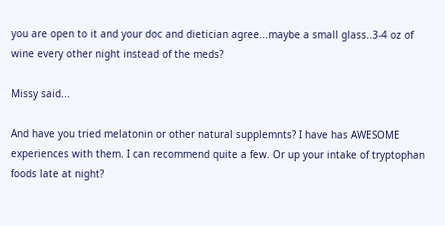you are open to it and your doc and dietician agree...maybe a small glass..3-4 oz of wine every other night instead of the meds?

Missy said...

And have you tried melatonin or other natural supplemnts? I have has AWESOME experiences with them. I can recommend quite a few. Or up your intake of tryptophan foods late at night?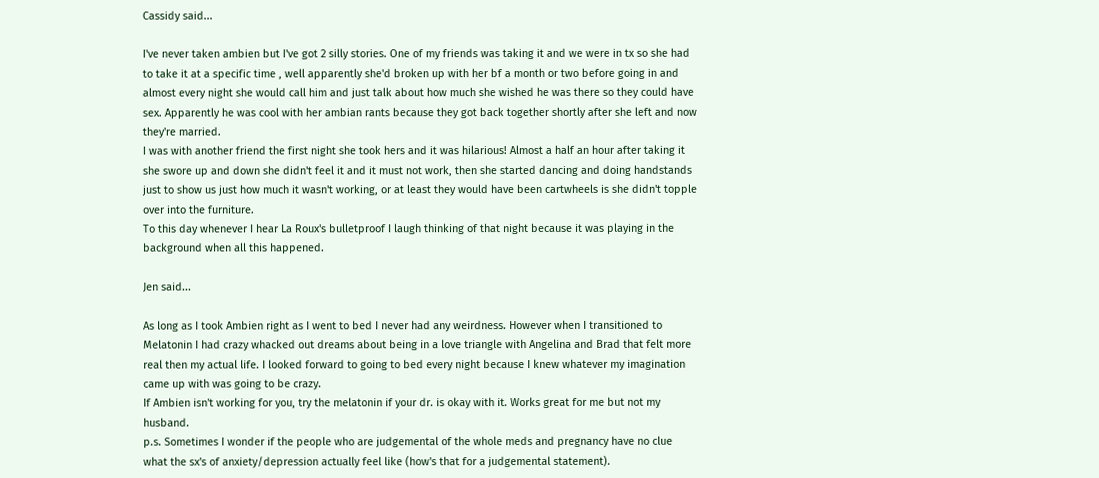Cassidy said...

I've never taken ambien but I've got 2 silly stories. One of my friends was taking it and we were in tx so she had to take it at a specific time , well apparently she'd broken up with her bf a month or two before going in and almost every night she would call him and just talk about how much she wished he was there so they could have sex. Apparently he was cool with her ambian rants because they got back together shortly after she left and now they're married.
I was with another friend the first night she took hers and it was hilarious! Almost a half an hour after taking it she swore up and down she didn't feel it and it must not work, then she started dancing and doing handstands just to show us just how much it wasn't working, or at least they would have been cartwheels is she didn't topple over into the furniture.
To this day whenever I hear La Roux's bulletproof I laugh thinking of that night because it was playing in the background when all this happened.

Jen said...

As long as I took Ambien right as I went to bed I never had any weirdness. However when I transitioned to Melatonin I had crazy whacked out dreams about being in a love triangle with Angelina and Brad that felt more real then my actual life. I looked forward to going to bed every night because I knew whatever my imagination came up with was going to be crazy.
If Ambien isn't working for you, try the melatonin if your dr. is okay with it. Works great for me but not my husband.
p.s. Sometimes I wonder if the people who are judgemental of the whole meds and pregnancy have no clue what the sx's of anxiety/depression actually feel like (how's that for a judgemental statement).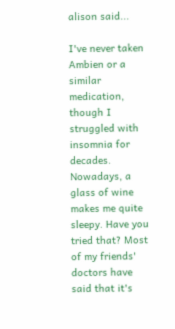alison said...

I've never taken Ambien or a similar medication, though I struggled with insomnia for decades. Nowadays, a glass of wine makes me quite sleepy. Have you tried that? Most of my friends' doctors have said that it's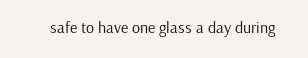safe to have one glass a day during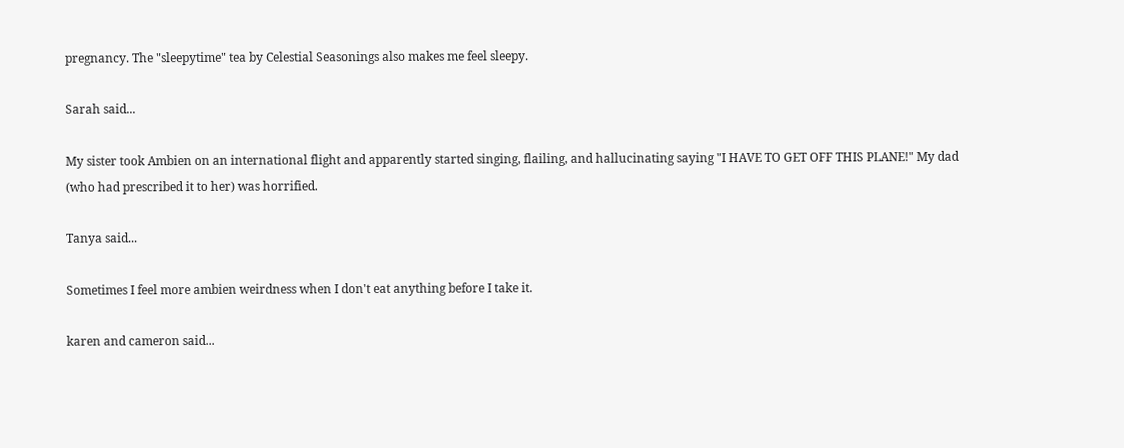pregnancy. The "sleepytime" tea by Celestial Seasonings also makes me feel sleepy.

Sarah said...

My sister took Ambien on an international flight and apparently started singing, flailing, and hallucinating saying "I HAVE TO GET OFF THIS PLANE!" My dad (who had prescribed it to her) was horrified.

Tanya said...

Sometimes I feel more ambien weirdness when I don't eat anything before I take it.

karen and cameron said...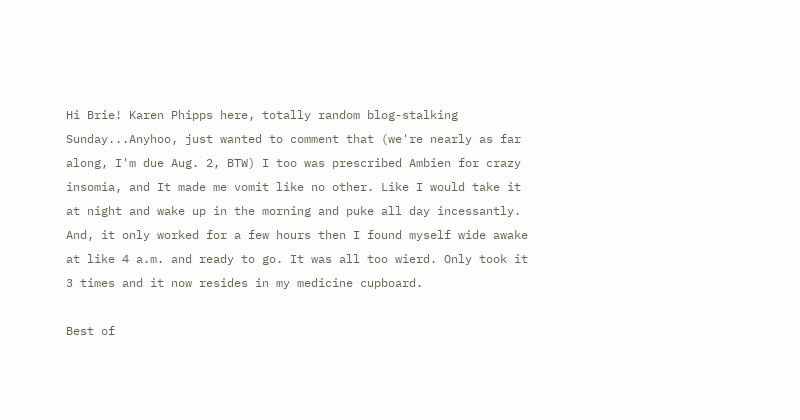Hi Brie! Karen Phipps here, totally random blog-stalking Sunday...Anyhoo, just wanted to comment that (we're nearly as far along, I'm due Aug. 2, BTW) I too was prescribed Ambien for crazy insomia, and It made me vomit like no other. Like I would take it at night and wake up in the morning and puke all day incessantly. And, it only worked for a few hours then I found myself wide awake at like 4 a.m. and ready to go. It was all too wierd. Only took it 3 times and it now resides in my medicine cupboard.

Best of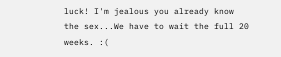luck! I'm jealous you already know the sex...We have to wait the full 20 weeks. :(